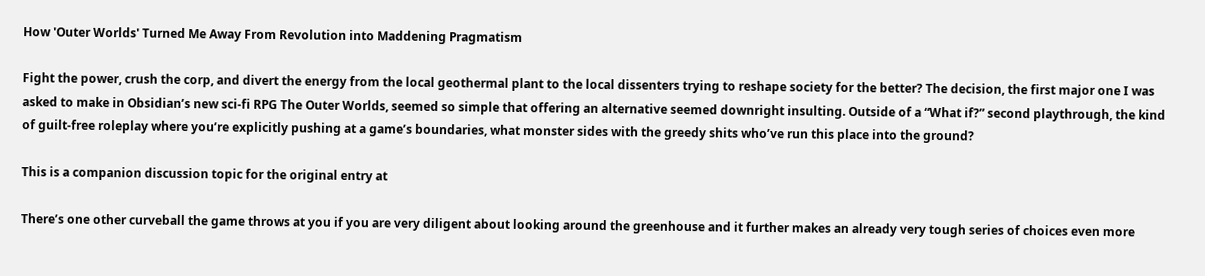How 'Outer Worlds' Turned Me Away From Revolution into Maddening Pragmatism

Fight the power, crush the corp, and divert the energy from the local geothermal plant to the local dissenters trying to reshape society for the better? The decision, the first major one I was asked to make in Obsidian’s new sci-fi RPG The Outer Worlds, seemed so simple that offering an alternative seemed downright insulting. Outside of a “What if?” second playthrough, the kind of guilt-free roleplay where you’re explicitly pushing at a game’s boundaries, what monster sides with the greedy shits who’ve run this place into the ground?

This is a companion discussion topic for the original entry at

There’s one other curveball the game throws at you if you are very diligent about looking around the greenhouse and it further makes an already very tough series of choices even more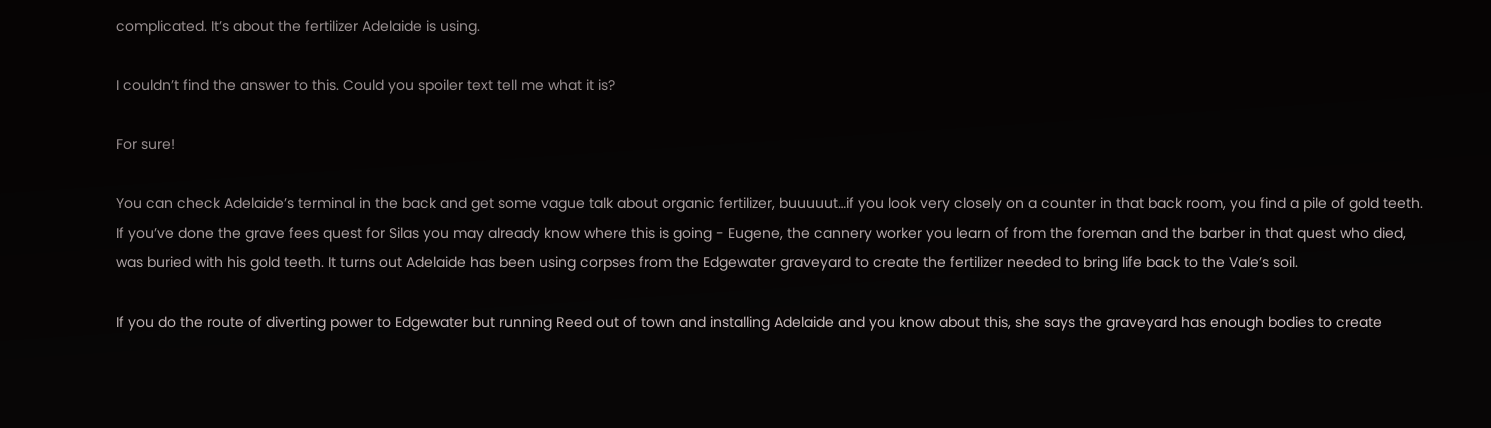complicated. It’s about the fertilizer Adelaide is using.

I couldn’t find the answer to this. Could you spoiler text tell me what it is?

For sure!

You can check Adelaide’s terminal in the back and get some vague talk about organic fertilizer, buuuuut…if you look very closely on a counter in that back room, you find a pile of gold teeth. If you’ve done the grave fees quest for Silas you may already know where this is going - Eugene, the cannery worker you learn of from the foreman and the barber in that quest who died, was buried with his gold teeth. It turns out Adelaide has been using corpses from the Edgewater graveyard to create the fertilizer needed to bring life back to the Vale’s soil.

If you do the route of diverting power to Edgewater but running Reed out of town and installing Adelaide and you know about this, she says the graveyard has enough bodies to create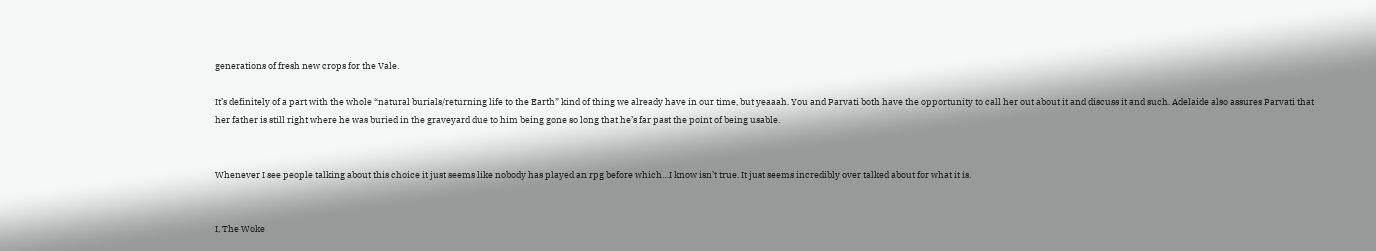generations of fresh new crops for the Vale.

It’s definitely of a part with the whole “natural burials/returning life to the Earth” kind of thing we already have in our time, but yeaaah. You and Parvati both have the opportunity to call her out about it and discuss it and such. Adelaide also assures Parvati that her father is still right where he was buried in the graveyard due to him being gone so long that he’s far past the point of being usable.


Whenever I see people talking about this choice it just seems like nobody has played an rpg before which…I know isn’t true. It just seems incredibly over talked about for what it is.


I, The Woke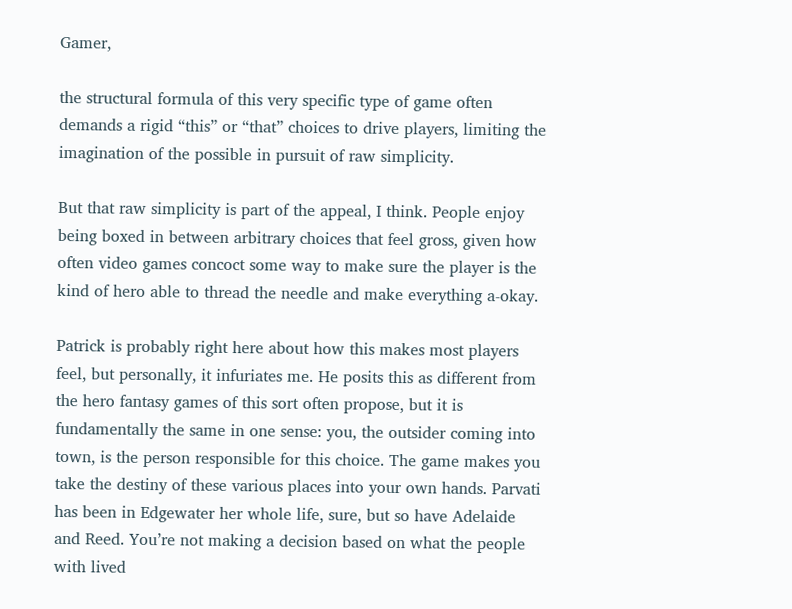Gamer,

the structural formula of this very specific type of game often demands a rigid “this” or “that” choices to drive players, limiting the imagination of the possible in pursuit of raw simplicity.

But that raw simplicity is part of the appeal, I think. People enjoy being boxed in between arbitrary choices that feel gross, given how often video games concoct some way to make sure the player is the kind of hero able to thread the needle and make everything a-okay.

Patrick is probably right here about how this makes most players feel, but personally, it infuriates me. He posits this as different from the hero fantasy games of this sort often propose, but it is fundamentally the same in one sense: you, the outsider coming into town, is the person responsible for this choice. The game makes you take the destiny of these various places into your own hands. Parvati has been in Edgewater her whole life, sure, but so have Adelaide and Reed. You’re not making a decision based on what the people with lived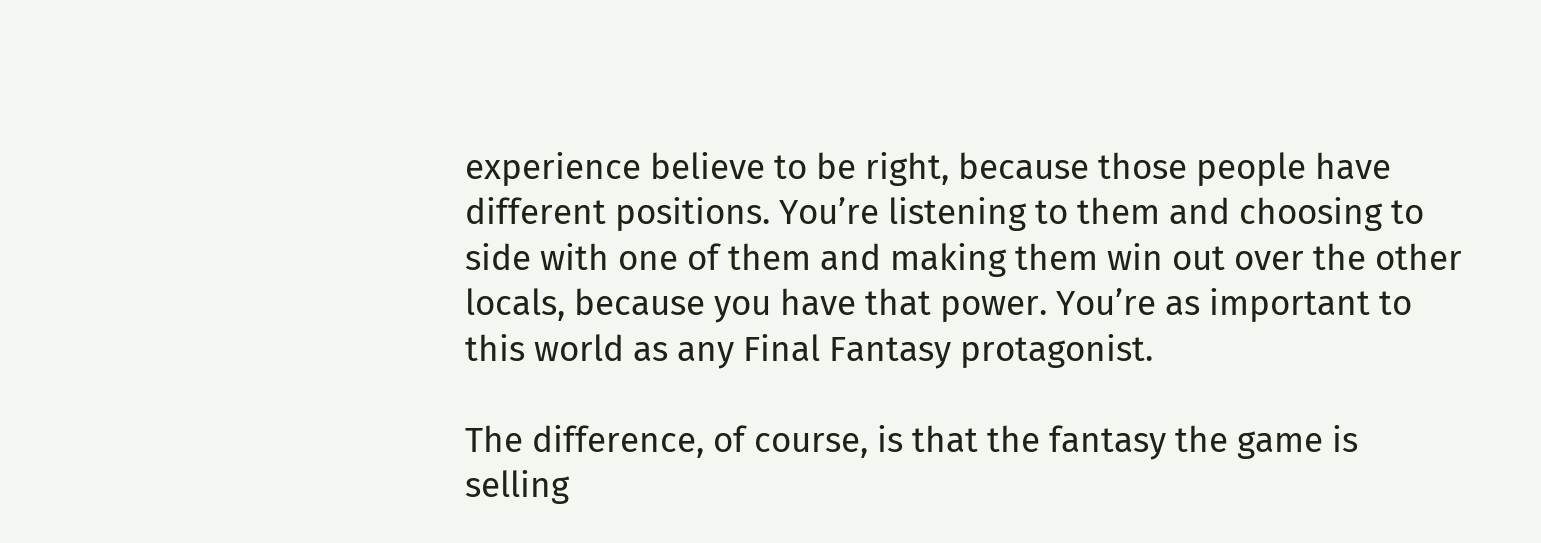experience believe to be right, because those people have different positions. You’re listening to them and choosing to side with one of them and making them win out over the other locals, because you have that power. You’re as important to this world as any Final Fantasy protagonist.

The difference, of course, is that the fantasy the game is selling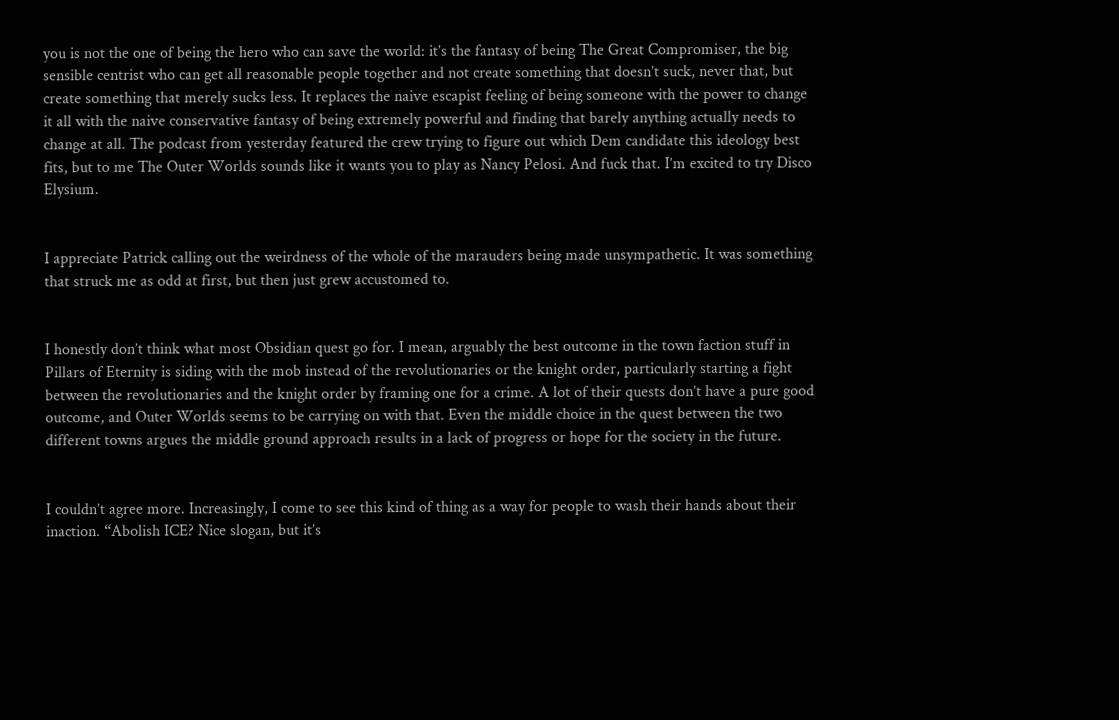you is not the one of being the hero who can save the world: it’s the fantasy of being The Great Compromiser, the big sensible centrist who can get all reasonable people together and not create something that doesn’t suck, never that, but create something that merely sucks less. It replaces the naive escapist feeling of being someone with the power to change it all with the naive conservative fantasy of being extremely powerful and finding that barely anything actually needs to change at all. The podcast from yesterday featured the crew trying to figure out which Dem candidate this ideology best fits, but to me The Outer Worlds sounds like it wants you to play as Nancy Pelosi. And fuck that. I’m excited to try Disco Elysium.


I appreciate Patrick calling out the weirdness of the whole of the marauders being made unsympathetic. It was something that struck me as odd at first, but then just grew accustomed to.


I honestly don’t think what most Obsidian quest go for. I mean, arguably the best outcome in the town faction stuff in Pillars of Eternity is siding with the mob instead of the revolutionaries or the knight order, particularly starting a fight between the revolutionaries and the knight order by framing one for a crime. A lot of their quests don’t have a pure good outcome, and Outer Worlds seems to be carrying on with that. Even the middle choice in the quest between the two different towns argues the middle ground approach results in a lack of progress or hope for the society in the future.


I couldn’t agree more. Increasingly, I come to see this kind of thing as a way for people to wash their hands about their inaction. “Abolish ICE? Nice slogan, but it’s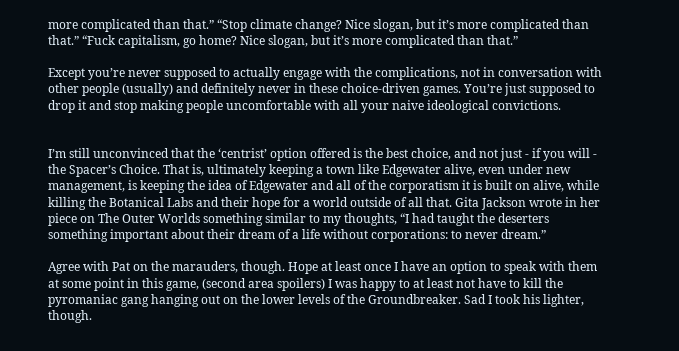more complicated than that.” “Stop climate change? Nice slogan, but it’s more complicated than that.” “Fuck capitalism, go home? Nice slogan, but it’s more complicated than that.”

Except you’re never supposed to actually engage with the complications, not in conversation with other people (usually) and definitely never in these choice-driven games. You’re just supposed to drop it and stop making people uncomfortable with all your naive ideological convictions.


I’m still unconvinced that the ‘centrist’ option offered is the best choice, and not just - if you will - the Spacer’s Choice. That is, ultimately keeping a town like Edgewater alive, even under new management, is keeping the idea of Edgewater and all of the corporatism it is built on alive, while killing the Botanical Labs and their hope for a world outside of all that. Gita Jackson wrote in her piece on The Outer Worlds something similar to my thoughts, “I had taught the deserters something important about their dream of a life without corporations: to never dream.”

Agree with Pat on the marauders, though. Hope at least once I have an option to speak with them at some point in this game, (second area spoilers) I was happy to at least not have to kill the pyromaniac gang hanging out on the lower levels of the Groundbreaker. Sad I took his lighter, though.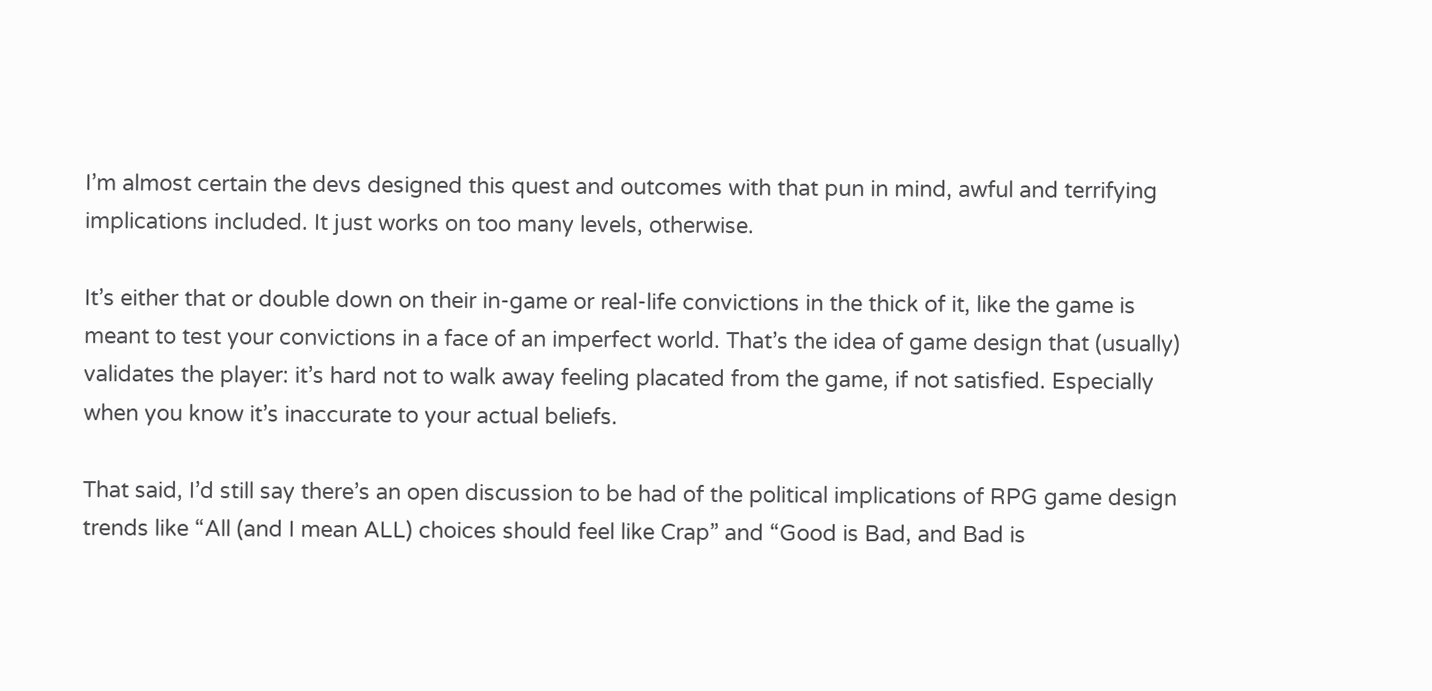I’m almost certain the devs designed this quest and outcomes with that pun in mind, awful and terrifying implications included. It just works on too many levels, otherwise.

It’s either that or double down on their in-game or real-life convictions in the thick of it, like the game is meant to test your convictions in a face of an imperfect world. That’s the idea of game design that (usually) validates the player: it’s hard not to walk away feeling placated from the game, if not satisfied. Especially when you know it’s inaccurate to your actual beliefs.

That said, I’d still say there’s an open discussion to be had of the political implications of RPG game design trends like “All (and I mean ALL) choices should feel like Crap” and “Good is Bad, and Bad is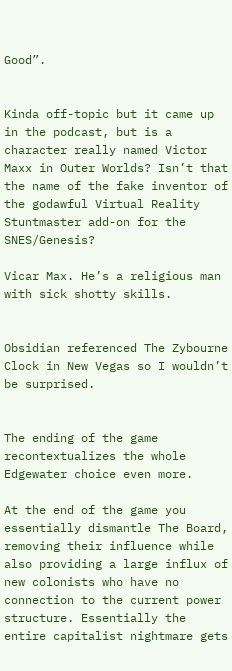Good”.


Kinda off-topic but it came up in the podcast, but is a character really named Victor Maxx in Outer Worlds? Isn’t that the name of the fake inventor of the godawful Virtual Reality Stuntmaster add-on for the SNES/Genesis?

Vicar Max. He’s a religious man with sick shotty skills.


Obsidian referenced The Zybourne Clock in New Vegas so I wouldn’t be surprised.


The ending of the game recontextualizes the whole Edgewater choice even more.

At the end of the game you essentially dismantle The Board, removing their influence while also providing a large influx of new colonists who have no connection to the current power structure. Essentially the entire capitalist nightmare gets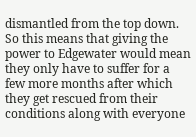dismantled from the top down. So this means that giving the power to Edgewater would mean they only have to suffer for a few more months after which they get rescued from their conditions along with everyone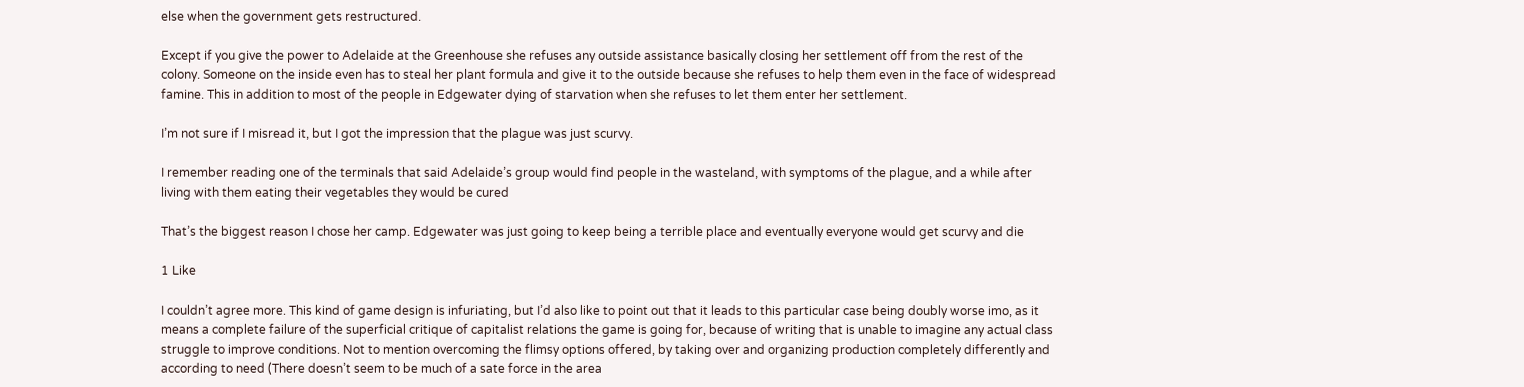else when the government gets restructured.

Except if you give the power to Adelaide at the Greenhouse she refuses any outside assistance basically closing her settlement off from the rest of the colony. Someone on the inside even has to steal her plant formula and give it to the outside because she refuses to help them even in the face of widespread famine. This in addition to most of the people in Edgewater dying of starvation when she refuses to let them enter her settlement.

I’m not sure if I misread it, but I got the impression that the plague was just scurvy.

I remember reading one of the terminals that said Adelaide’s group would find people in the wasteland, with symptoms of the plague, and a while after living with them eating their vegetables they would be cured

That’s the biggest reason I chose her camp. Edgewater was just going to keep being a terrible place and eventually everyone would get scurvy and die

1 Like

I couldn’t agree more. This kind of game design is infuriating, but I’d also like to point out that it leads to this particular case being doubly worse imo, as it means a complete failure of the superficial critique of capitalist relations the game is going for, because of writing that is unable to imagine any actual class struggle to improve conditions. Not to mention overcoming the flimsy options offered, by taking over and organizing production completely differently and according to need (There doesn’t seem to be much of a sate force in the area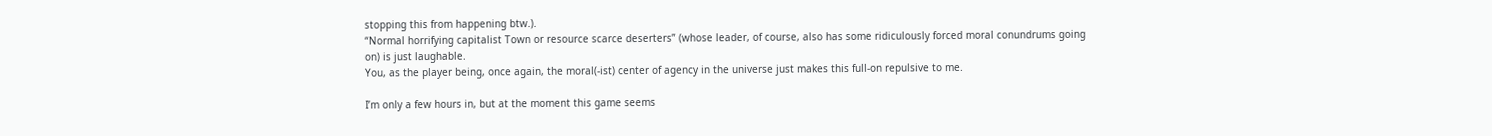stopping this from happening btw.).
“Normal horrifying capitalist Town or resource scarce deserters” (whose leader, of course, also has some ridiculously forced moral conundrums going on) is just laughable.
You, as the player being, once again, the moral(-ist) center of agency in the universe just makes this full-on repulsive to me.

I’m only a few hours in, but at the moment this game seems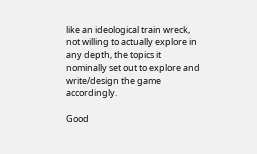like an ideological train wreck, not willing to actually explore in any depth, the topics it nominally set out to explore and write/design the game accordingly.

Good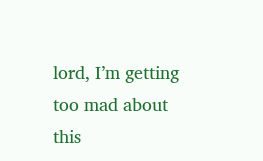lord, I’m getting too mad about this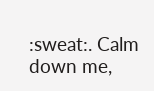:sweat:. Calm down me,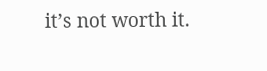it’s not worth it.